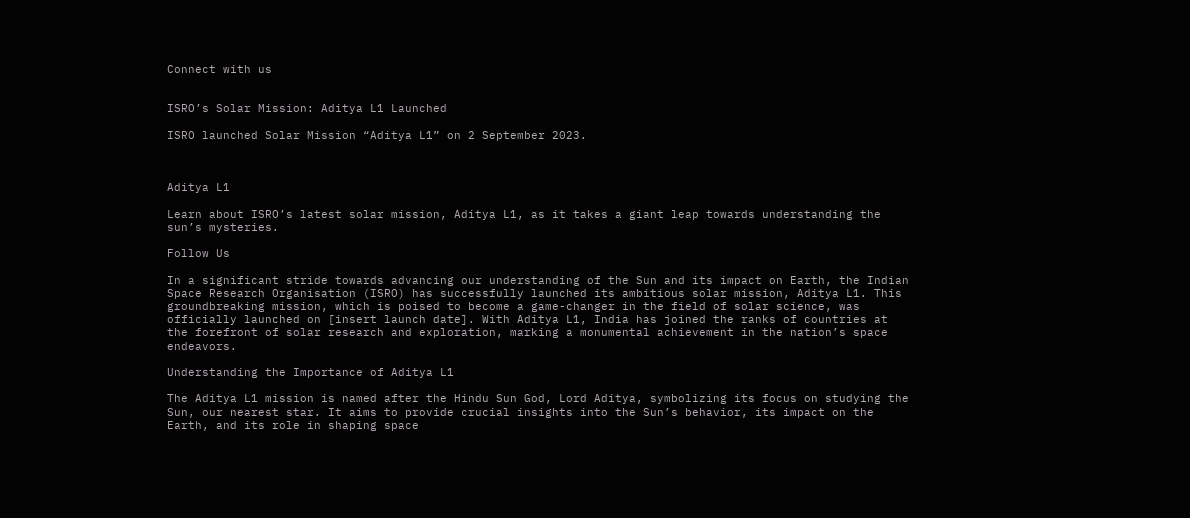Connect with us


ISRO’s Solar Mission: Aditya L1 Launched

ISRO launched Solar Mission “Aditya L1” on 2 September 2023.



Aditya L1

Learn about ISRO’s latest solar mission, Aditya L1, as it takes a giant leap towards understanding the sun’s mysteries.

Follow Us

In a significant stride towards advancing our understanding of the Sun and its impact on Earth, the Indian Space Research Organisation (ISRO) has successfully launched its ambitious solar mission, Aditya L1. This groundbreaking mission, which is poised to become a game-changer in the field of solar science, was officially launched on [insert launch date]. With Aditya L1, India has joined the ranks of countries at the forefront of solar research and exploration, marking a monumental achievement in the nation’s space endeavors.

Understanding the Importance of Aditya L1

The Aditya L1 mission is named after the Hindu Sun God, Lord Aditya, symbolizing its focus on studying the Sun, our nearest star. It aims to provide crucial insights into the Sun’s behavior, its impact on the Earth, and its role in shaping space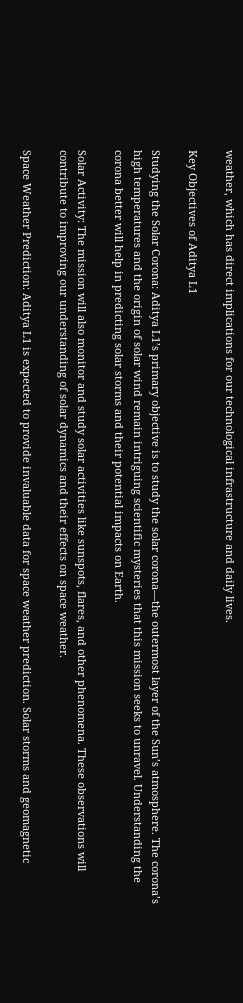weather, which has direct implications for our technological infrastructure and daily lives.

Key Objectives of Aditya L1

Studying the Solar Corona: Aditya L1’s primary objective is to study the solar corona—the outermost layer of the Sun’s atmosphere. The corona’s high temperatures and the origin of solar wind remain intriguing scientific mysteries that this mission seeks to unravel. Understanding the corona better will help in predicting solar storms and their potential impacts on Earth.

Solar Activity: The mission will also monitor and study solar activities like sunspots, flares, and other phenomena. These observations will contribute to improving our understanding of solar dynamics and their effects on space weather.

Space Weather Prediction: Aditya L1 is expected to provide invaluable data for space weather prediction. Solar storms and geomagnetic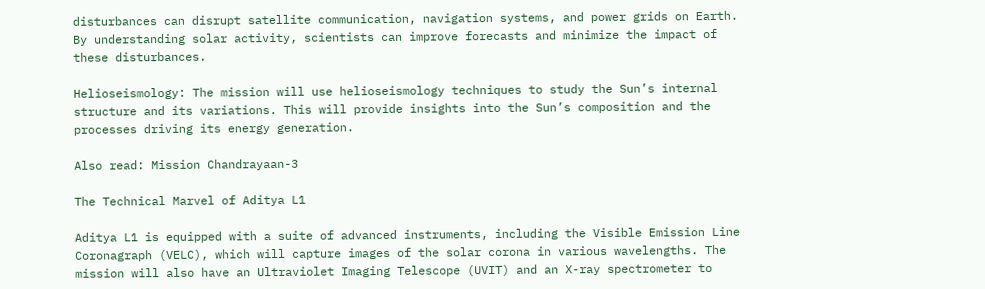disturbances can disrupt satellite communication, navigation systems, and power grids on Earth. By understanding solar activity, scientists can improve forecasts and minimize the impact of these disturbances.

Helioseismology: The mission will use helioseismology techniques to study the Sun’s internal structure and its variations. This will provide insights into the Sun’s composition and the processes driving its energy generation.

Also read: Mission Chandrayaan-3

The Technical Marvel of Aditya L1

Aditya L1 is equipped with a suite of advanced instruments, including the Visible Emission Line Coronagraph (VELC), which will capture images of the solar corona in various wavelengths. The mission will also have an Ultraviolet Imaging Telescope (UVIT) and an X-ray spectrometer to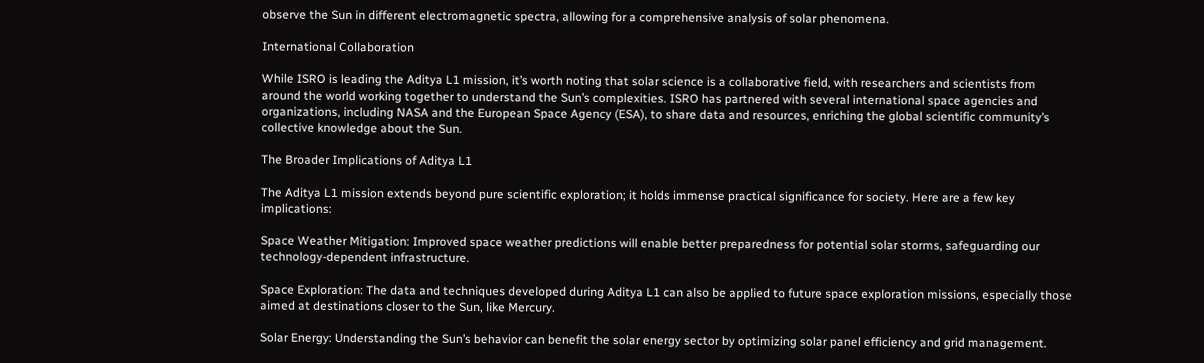observe the Sun in different electromagnetic spectra, allowing for a comprehensive analysis of solar phenomena.

International Collaboration

While ISRO is leading the Aditya L1 mission, it’s worth noting that solar science is a collaborative field, with researchers and scientists from around the world working together to understand the Sun’s complexities. ISRO has partnered with several international space agencies and organizations, including NASA and the European Space Agency (ESA), to share data and resources, enriching the global scientific community’s collective knowledge about the Sun.

The Broader Implications of Aditya L1

The Aditya L1 mission extends beyond pure scientific exploration; it holds immense practical significance for society. Here are a few key implications:

Space Weather Mitigation: Improved space weather predictions will enable better preparedness for potential solar storms, safeguarding our technology-dependent infrastructure.

Space Exploration: The data and techniques developed during Aditya L1 can also be applied to future space exploration missions, especially those aimed at destinations closer to the Sun, like Mercury.

Solar Energy: Understanding the Sun’s behavior can benefit the solar energy sector by optimizing solar panel efficiency and grid management.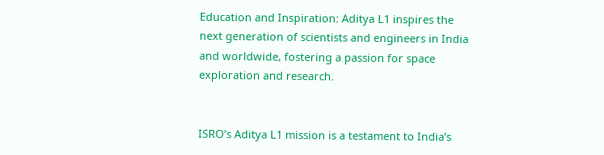Education and Inspiration: Aditya L1 inspires the next generation of scientists and engineers in India and worldwide, fostering a passion for space exploration and research.


ISRO’s Aditya L1 mission is a testament to India’s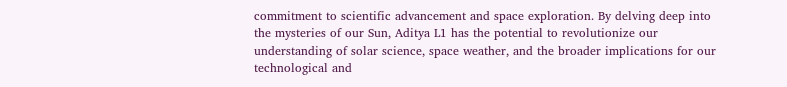commitment to scientific advancement and space exploration. By delving deep into the mysteries of our Sun, Aditya L1 has the potential to revolutionize our understanding of solar science, space weather, and the broader implications for our technological and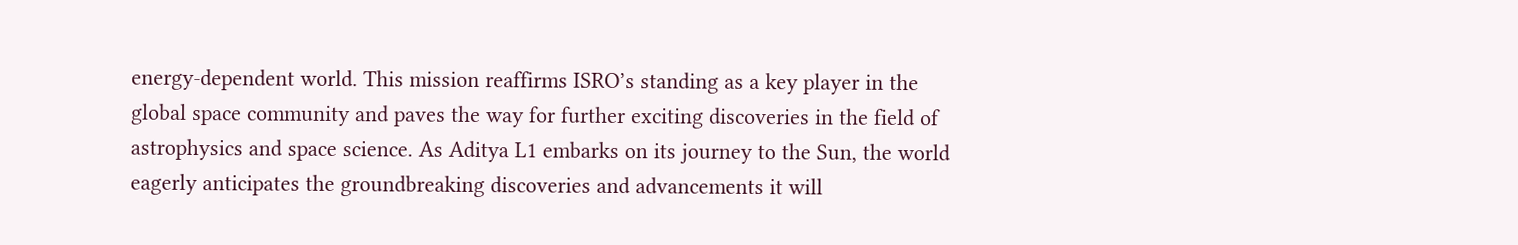energy-dependent world. This mission reaffirms ISRO’s standing as a key player in the global space community and paves the way for further exciting discoveries in the field of astrophysics and space science. As Aditya L1 embarks on its journey to the Sun, the world eagerly anticipates the groundbreaking discoveries and advancements it will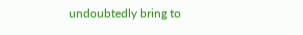undoubtedly bring to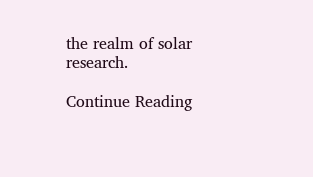the realm of solar research.

Continue Reading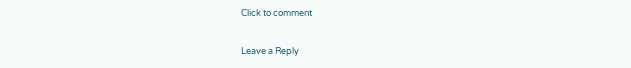Click to comment

Leave a Reply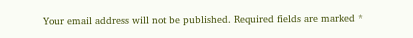Your email address will not be published. Required fields are marked *